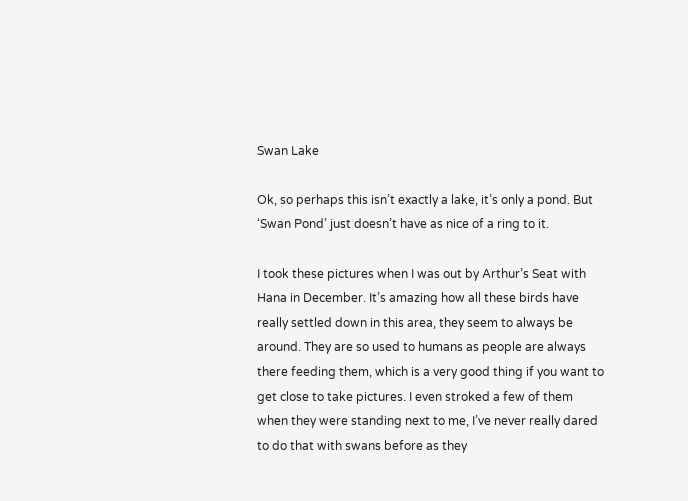Swan Lake

Ok, so perhaps this isn’t exactly a lake, it’s only a pond. But ‘Swan Pond’ just doesn’t have as nice of a ring to it.

I took these pictures when I was out by Arthur’s Seat with Hana in December. It’s amazing how all these birds have really settled down in this area, they seem to always be around. They are so used to humans as people are always there feeding them, which is a very good thing if you want to get close to take pictures. I even stroked a few of them when they were standing next to me, I’ve never really dared to do that with swans before as they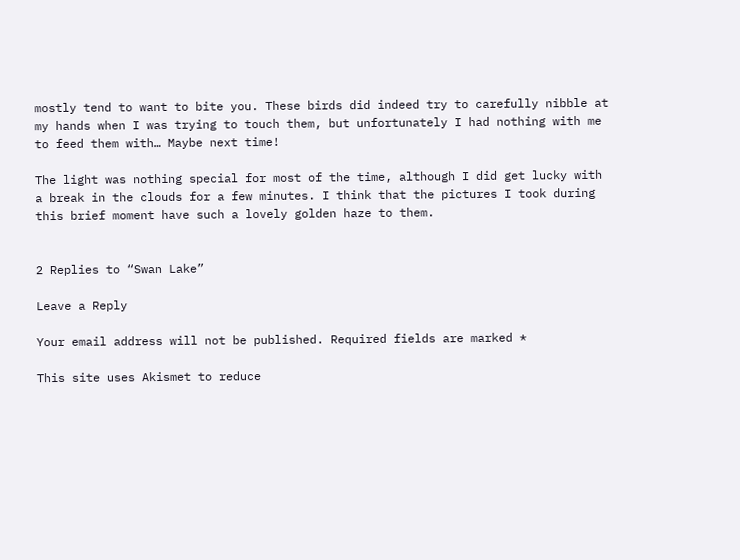mostly tend to want to bite you. These birds did indeed try to carefully nibble at my hands when I was trying to touch them, but unfortunately I had nothing with me to feed them with… Maybe next time!

The light was nothing special for most of the time, although I did get lucky with a break in the clouds for a few minutes. I think that the pictures I took during this brief moment have such a lovely golden haze to them.


2 Replies to “Swan Lake”

Leave a Reply

Your email address will not be published. Required fields are marked *

This site uses Akismet to reduce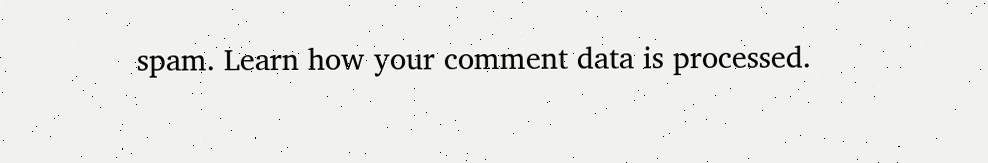spam. Learn how your comment data is processed.